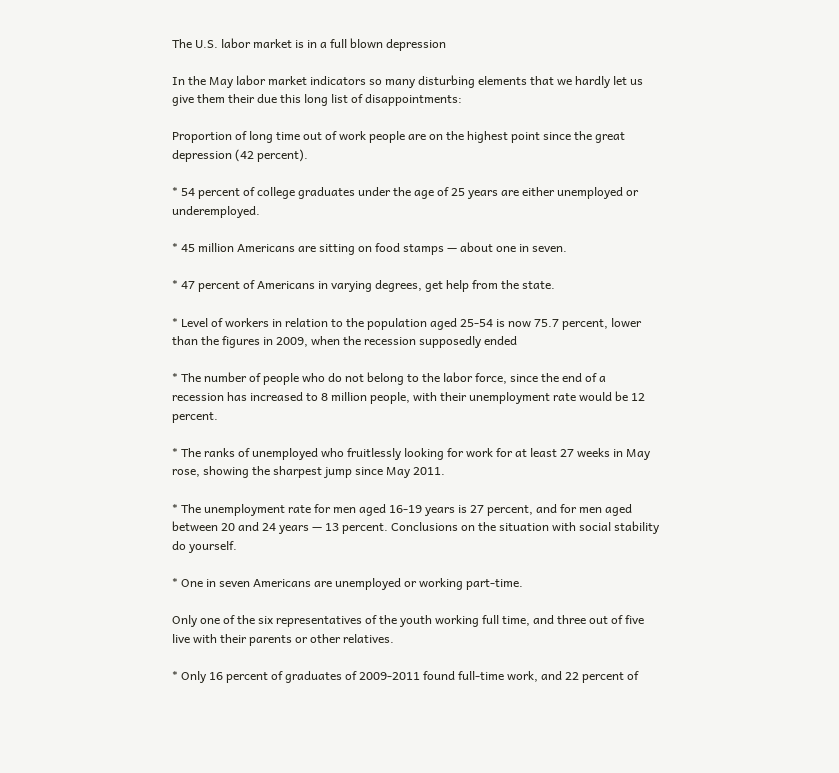The U.S. labor market is in a full blown depression

In the May labor market indicators so many disturbing elements that we hardly let us give them their due this long list of disappointments:

Proportion of long time out of work people are on the highest point since the great depression (42 percent).

* 54 percent of college graduates under the age of 25 years are either unemployed or underemployed.

* 45 million Americans are sitting on food stamps — about one in seven.

* 47 percent of Americans in varying degrees, get help from the state.

* Level of workers in relation to the population aged 25-54 is now 75.7 percent, lower than the figures in 2009, when the recession supposedly ended

* The number of people who do not belong to the labor force, since the end of a recession has increased to 8 million people, with their unemployment rate would be 12 percent.

* The ranks of unemployed who fruitlessly looking for work for at least 27 weeks in May rose, showing the sharpest jump since May 2011.

* The unemployment rate for men aged 16-19 years is 27 percent, and for men aged between 20 and 24 years — 13 percent. Conclusions on the situation with social stability do yourself.

* One in seven Americans are unemployed or working part-time.

Only one of the six representatives of the youth working full time, and three out of five live with their parents or other relatives.

* Only 16 percent of graduates of 2009-2011 found full-time work, and 22 percent of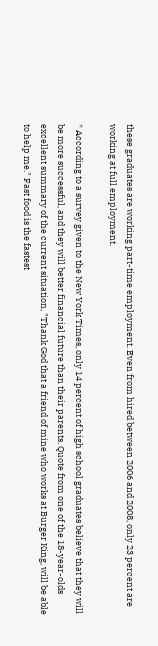these graduates are working part-time employment. Even from hired between 2006 and 2008, only 23 percent are working at full employment.

* According to a survey given to the New York Times, only 14 percent of high school graduates believe that they will be more successful, and they will better financial future than their parents. Quote from one of the 18-year-olds excellent summary of the current situation, "Thank God that a friend of mine who works at Burger King, will be able to help me." Fast food is the fastest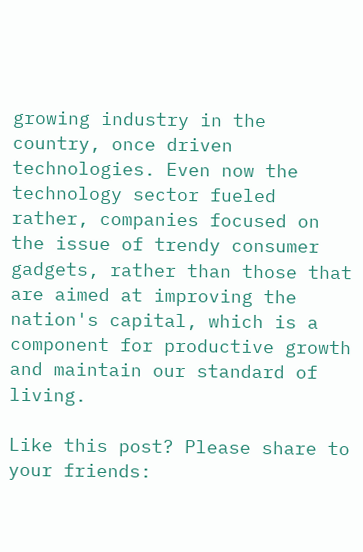growing industry in the country, once driven technologies. Even now the technology sector fueled rather, companies focused on the issue of trendy consumer gadgets, rather than those that are aimed at improving the nation's capital, which is a component for productive growth and maintain our standard of living.

Like this post? Please share to your friends: